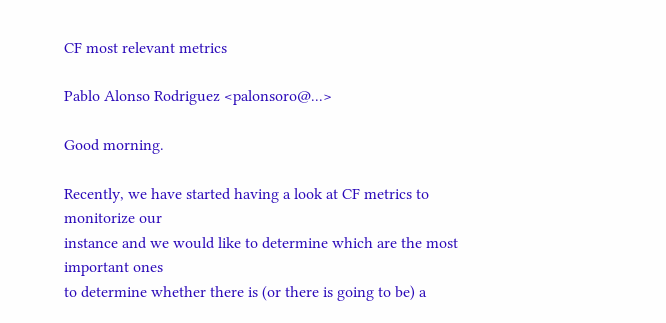CF most relevant metrics

Pablo Alonso Rodriguez <palonsoro@...>

Good morning.

Recently, we have started having a look at CF metrics to monitorize our
instance and we would like to determine which are the most important ones
to determine whether there is (or there is going to be) a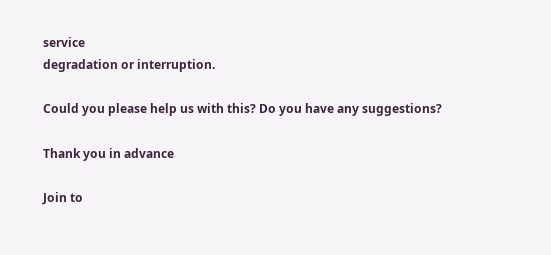service
degradation or interruption.

Could you please help us with this? Do you have any suggestions?

Thank you in advance

Join to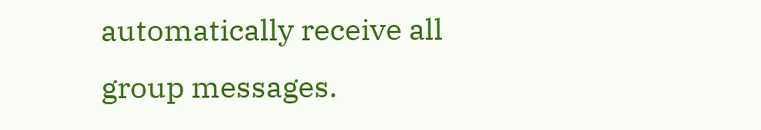automatically receive all group messages.